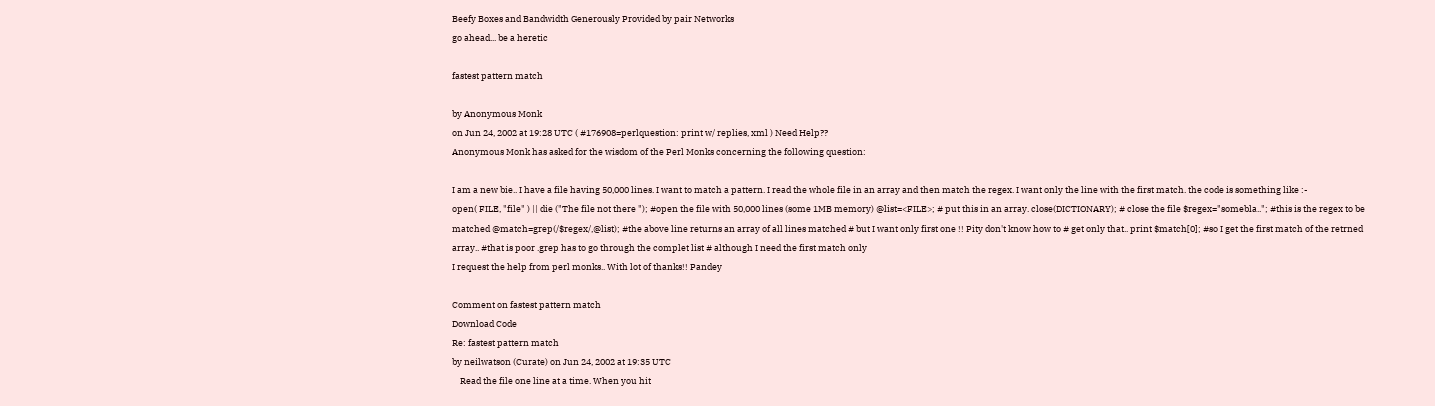Beefy Boxes and Bandwidth Generously Provided by pair Networks
go ahead... be a heretic

fastest pattern match

by Anonymous Monk
on Jun 24, 2002 at 19:28 UTC ( #176908=perlquestion: print w/ replies, xml ) Need Help??
Anonymous Monk has asked for the wisdom of the Perl Monks concerning the following question:

I am a new bie.. I have a file having 50,000 lines. I want to match a pattern. I read the whole file in an array and then match the regex. I want only the line with the first match. the code is something like :-
open( FILE, "file" ) || die ("The file not there "); #open the file with 50,000 lines (some 1MB memory) @list=<FILE>; # put this in an array. close(DICTIONARY); # close the file $regex="somebla.."; #this is the regex to be matched @match=grep(/$regex/,@list); #the above line returns an array of all lines matched # but I want only first one !! Pity don't know how to # get only that.. print $match[0]; #so I get the first match of the retrned array.. #that is poor .grep has to go through the complet list # although I need the first match only
I request the help from perl monks.. With lot of thanks!! Pandey

Comment on fastest pattern match
Download Code
Re: fastest pattern match
by neilwatson (Curate) on Jun 24, 2002 at 19:35 UTC
    Read the file one line at a time. When you hit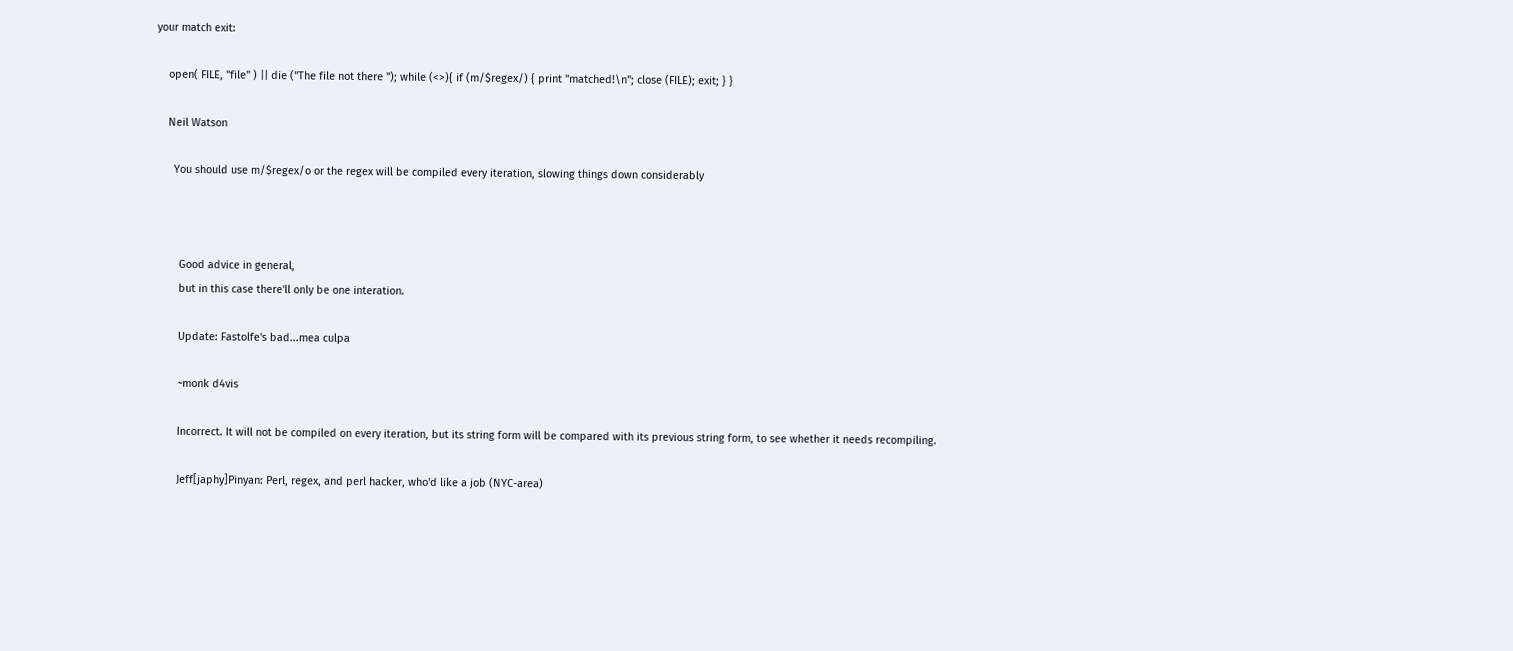your match exit:

    open( FILE, "file" ) || die ("The file not there "); while (<>){ if (m/$regex/) { print "matched!\n"; close (FILE); exit; } }

    Neil Watson

      You should use m/$regex/o or the regex will be compiled every iteration, slowing things down considerably



        Good advice in general,
        but in this case there'll only be one interation.

        Update: Fastolfe's bad...mea culpa

        ~monk d4vis

        Incorrect. It will not be compiled on every iteration, but its string form will be compared with its previous string form, to see whether it needs recompiling.

        Jeff[japhy]Pinyan: Perl, regex, and perl hacker, who'd like a job (NYC-area)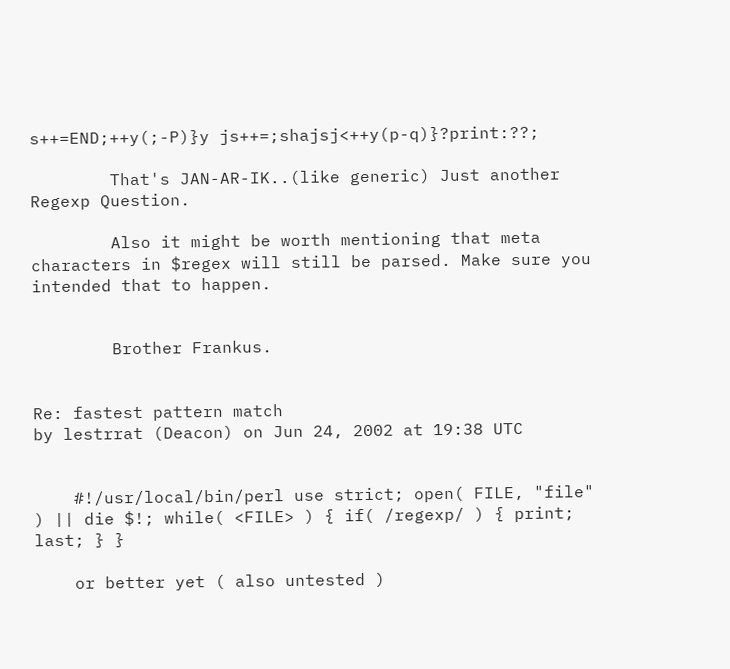s++=END;++y(;-P)}y js++=;shajsj<++y(p-q)}?print:??;

        That's JAN-AR-IK..(like generic) Just another Regexp Question.

        Also it might be worth mentioning that meta characters in $regex will still be parsed. Make sure you intended that to happen.


        Brother Frankus.


Re: fastest pattern match
by lestrrat (Deacon) on Jun 24, 2002 at 19:38 UTC


    #!/usr/local/bin/perl use strict; open( FILE, "file" ) || die $!; while( <FILE> ) { if( /regexp/ ) { print; last; } }

    or better yet ( also untested )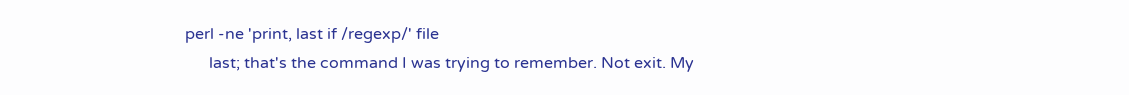perl -ne 'print, last if /regexp/' file
      last; that's the command I was trying to remember. Not exit. My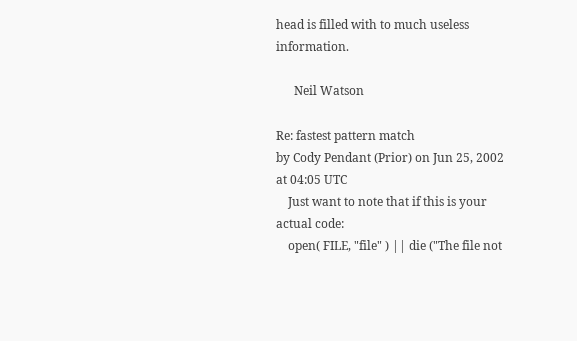head is filled with to much useless information.

      Neil Watson

Re: fastest pattern match
by Cody Pendant (Prior) on Jun 25, 2002 at 04:05 UTC
    Just want to note that if this is your actual code:
    open( FILE, "file" ) || die ("The file not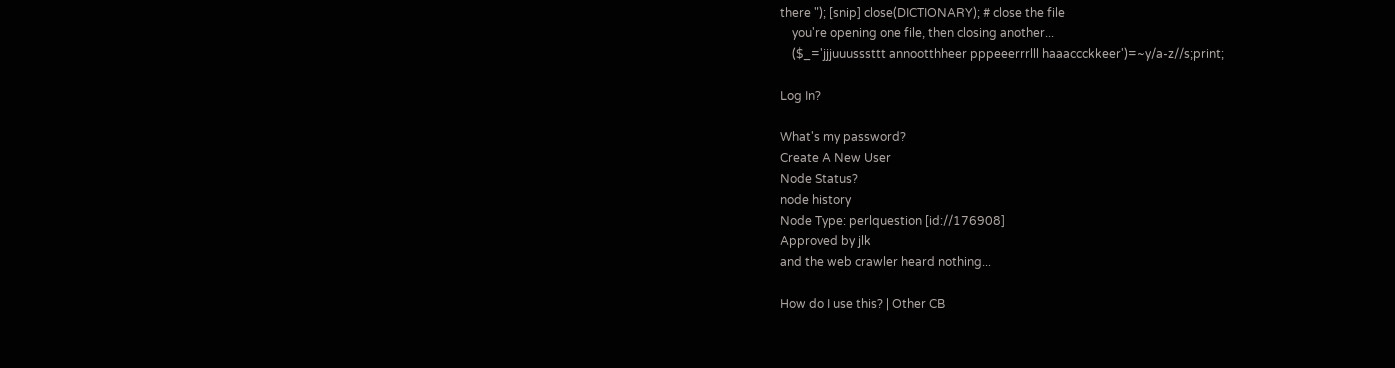there "); [snip] close(DICTIONARY); # close the file
    you're opening one file, then closing another...
    ($_='jjjuuusssttt annootthheer pppeeerrrlll haaaccckkeer')=~y/a-z//s;print;

Log In?

What's my password?
Create A New User
Node Status?
node history
Node Type: perlquestion [id://176908]
Approved by jlk
and the web crawler heard nothing...

How do I use this? | Other CB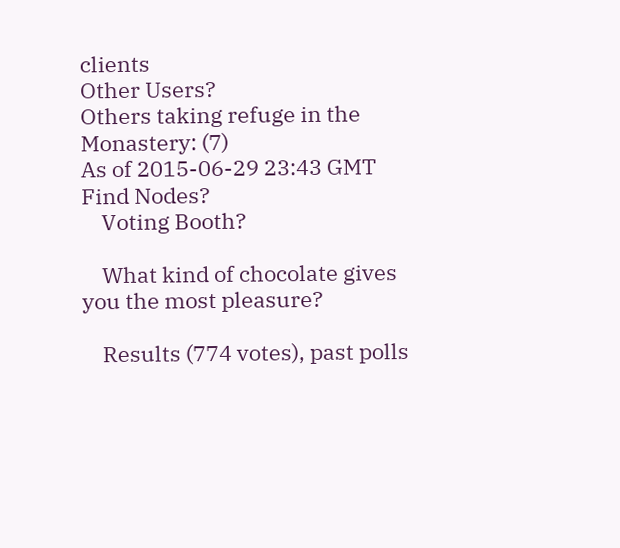clients
Other Users?
Others taking refuge in the Monastery: (7)
As of 2015-06-29 23:43 GMT
Find Nodes?
    Voting Booth?

    What kind of chocolate gives you the most pleasure?

    Results (774 votes), past polls